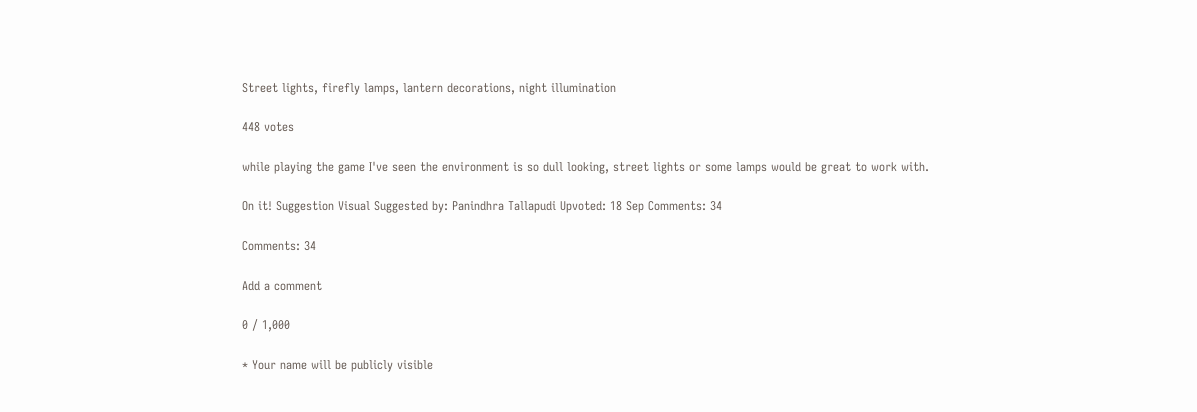Street lights, firefly lamps, lantern decorations, night illumination

448 votes

while playing the game I've seen the environment is so dull looking, street lights or some lamps would be great to work with.

On it! Suggestion Visual Suggested by: Panindhra Tallapudi Upvoted: 18 Sep Comments: 34

Comments: 34

Add a comment

0 / 1,000

* Your name will be publicly visible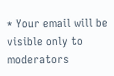* Your email will be visible only to moderators